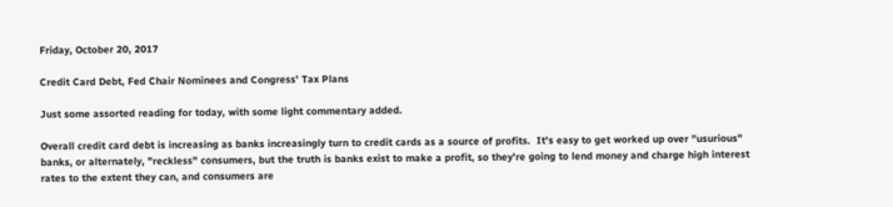Friday, October 20, 2017

Credit Card Debt, Fed Chair Nominees and Congress' Tax Plans

Just some assorted reading for today, with some light commentary added.

Overall credit card debt is increasing as banks increasingly turn to credit cards as a source of profits.  It's easy to get worked up over "usurious" banks, or alternately, "reckless" consumers, but the truth is banks exist to make a profit, so they're going to lend money and charge high interest rates to the extent they can, and consumers are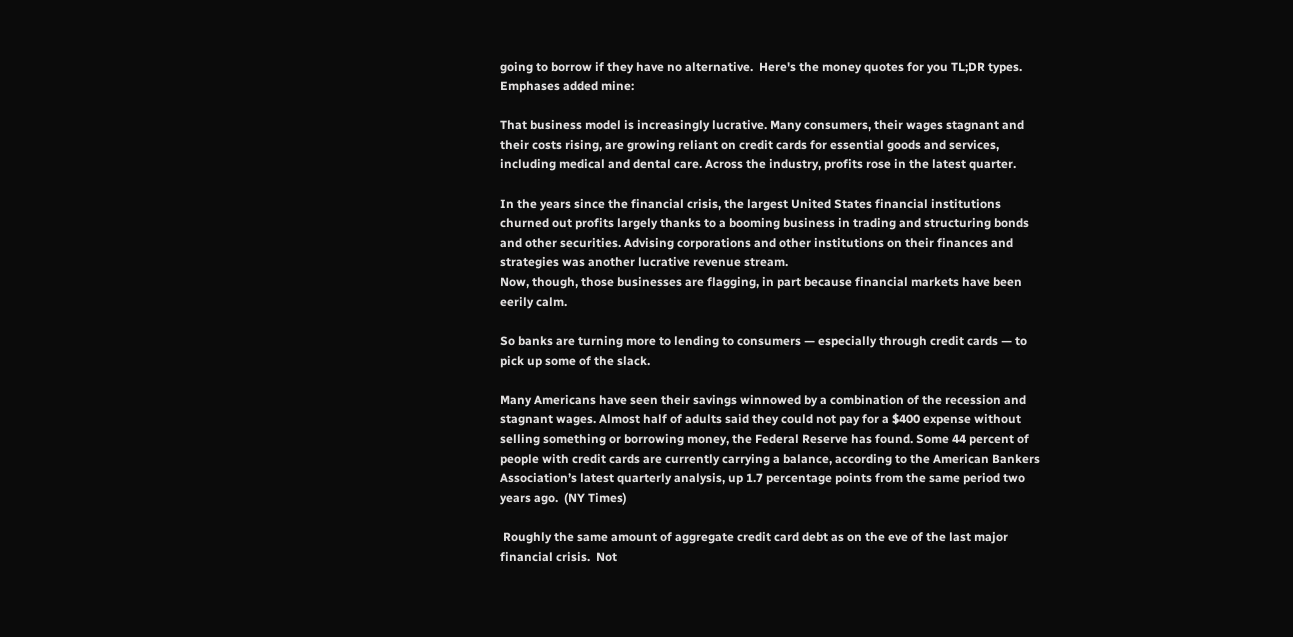going to borrow if they have no alternative.  Here's the money quotes for you TL;DR types.  Emphases added mine:

That business model is increasingly lucrative. Many consumers, their wages stagnant and their costs rising, are growing reliant on credit cards for essential goods and services, including medical and dental care. Across the industry, profits rose in the latest quarter.

In the years since the financial crisis, the largest United States financial institutions churned out profits largely thanks to a booming business in trading and structuring bonds and other securities. Advising corporations and other institutions on their finances and strategies was another lucrative revenue stream.
Now, though, those businesses are flagging, in part because financial markets have been eerily calm.

So banks are turning more to lending to consumers — especially through credit cards — to pick up some of the slack.

Many Americans have seen their savings winnowed by a combination of the recession and stagnant wages. Almost half of adults said they could not pay for a $400 expense without selling something or borrowing money, the Federal Reserve has found. Some 44 percent of people with credit cards are currently carrying a balance, according to the American Bankers Association’s latest quarterly analysis, up 1.7 percentage points from the same period two years ago.  (NY Times)

 Roughly the same amount of aggregate credit card debt as on the eve of the last major financial crisis.  Not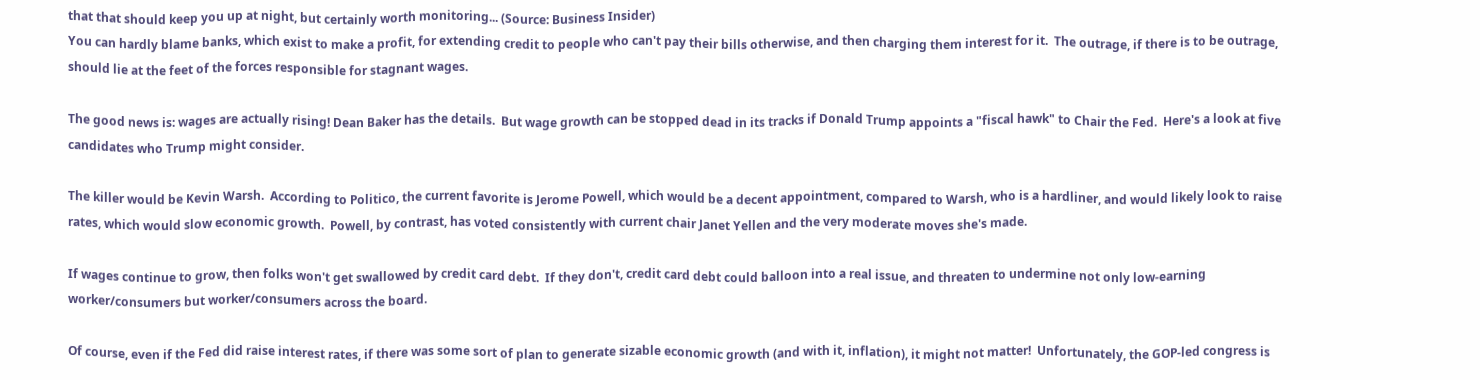that that should keep you up at night, but certainly worth monitoring... (Source: Business Insider)
You can hardly blame banks, which exist to make a profit, for extending credit to people who can't pay their bills otherwise, and then charging them interest for it.  The outrage, if there is to be outrage, should lie at the feet of the forces responsible for stagnant wages.

The good news is: wages are actually rising! Dean Baker has the details.  But wage growth can be stopped dead in its tracks if Donald Trump appoints a "fiscal hawk" to Chair the Fed.  Here's a look at five candidates who Trump might consider.

The killer would be Kevin Warsh.  According to Politico, the current favorite is Jerome Powell, which would be a decent appointment, compared to Warsh, who is a hardliner, and would likely look to raise rates, which would slow economic growth.  Powell, by contrast, has voted consistently with current chair Janet Yellen and the very moderate moves she's made.

If wages continue to grow, then folks won't get swallowed by credit card debt.  If they don't, credit card debt could balloon into a real issue, and threaten to undermine not only low-earning worker/consumers but worker/consumers across the board.

Of course, even if the Fed did raise interest rates, if there was some sort of plan to generate sizable economic growth (and with it, inflation), it might not matter!  Unfortunately, the GOP-led congress is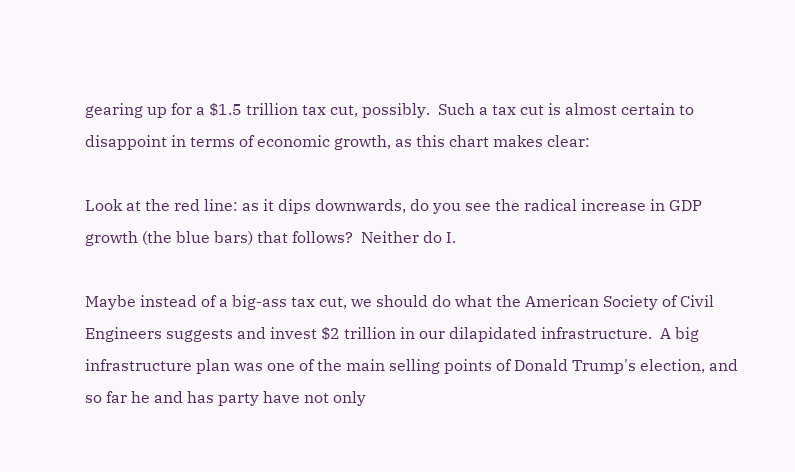gearing up for a $1.5 trillion tax cut, possibly.  Such a tax cut is almost certain to disappoint in terms of economic growth, as this chart makes clear:

Look at the red line: as it dips downwards, do you see the radical increase in GDP growth (the blue bars) that follows?  Neither do I.

Maybe instead of a big-ass tax cut, we should do what the American Society of Civil Engineers suggests and invest $2 trillion in our dilapidated infrastructure.  A big infrastructure plan was one of the main selling points of Donald Trump's election, and so far he and has party have not only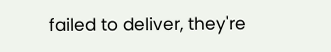failed to deliver, they're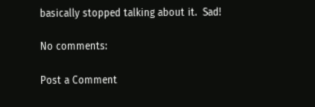basically stopped talking about it.  Sad!

No comments:

Post a Comment